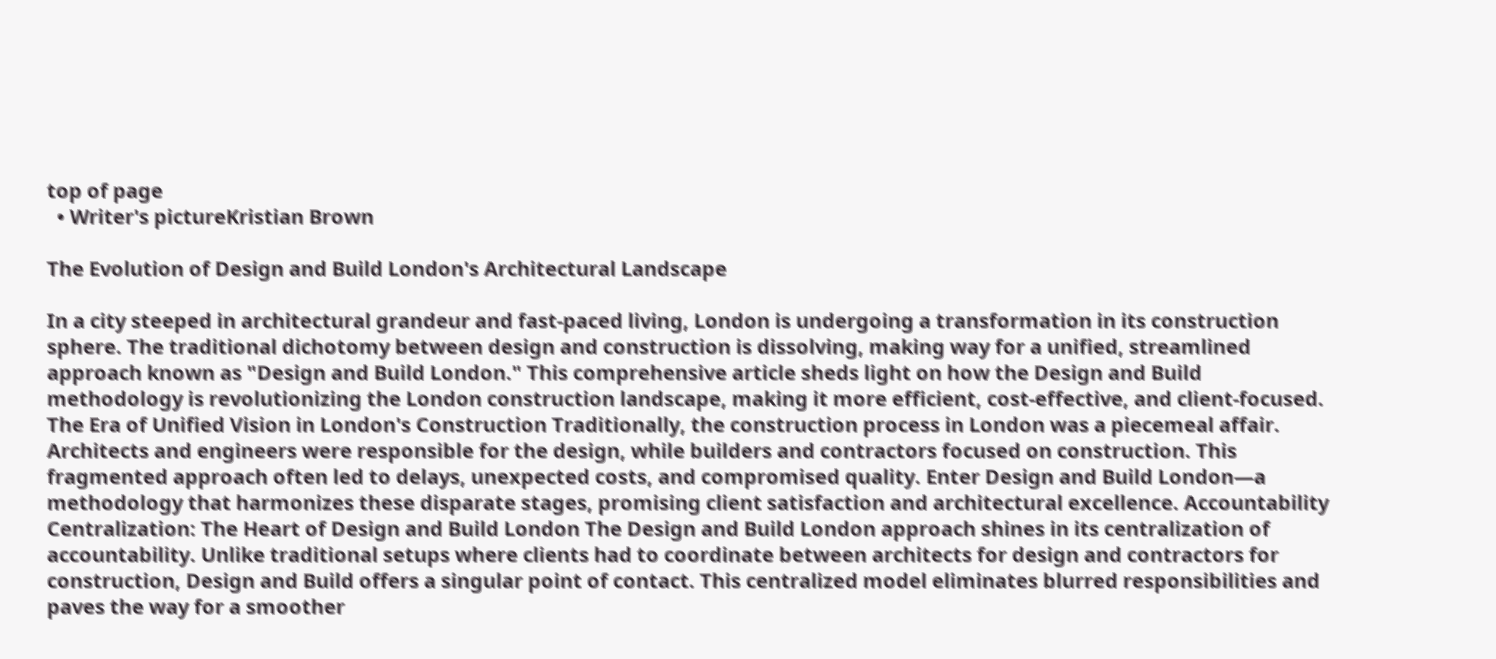top of page
  • Writer's pictureKristian Brown

The Evolution of Design and Build London's Architectural Landscape

In a city steeped in architectural grandeur and fast-paced living, London is undergoing a transformation in its construction sphere. The traditional dichotomy between design and construction is dissolving, making way for a unified, streamlined approach known as "Design and Build London." This comprehensive article sheds light on how the Design and Build methodology is revolutionizing the London construction landscape, making it more efficient, cost-effective, and client-focused. The Era of Unified Vision in London's Construction Traditionally, the construction process in London was a piecemeal affair. Architects and engineers were responsible for the design, while builders and contractors focused on construction. This fragmented approach often led to delays, unexpected costs, and compromised quality. Enter Design and Build London—a methodology that harmonizes these disparate stages, promising client satisfaction and architectural excellence. Accountability Centralization: The Heart of Design and Build London The Design and Build London approach shines in its centralization of accountability. Unlike traditional setups where clients had to coordinate between architects for design and contractors for construction, Design and Build offers a singular point of contact. This centralized model eliminates blurred responsibilities and paves the way for a smoother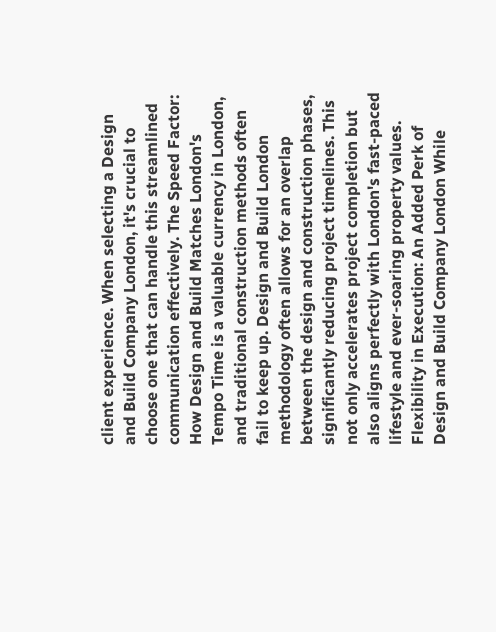client experience. When selecting a Design and Build Company London, it's crucial to choose one that can handle this streamlined communication effectively. The Speed Factor: How Design and Build Matches London's Tempo Time is a valuable currency in London, and traditional construction methods often fail to keep up. Design and Build London methodology often allows for an overlap between the design and construction phases, significantly reducing project timelines. This not only accelerates project completion but also aligns perfectly with London's fast-paced lifestyle and ever-soaring property values. Flexibility in Execution: An Added Perk of Design and Build Company London While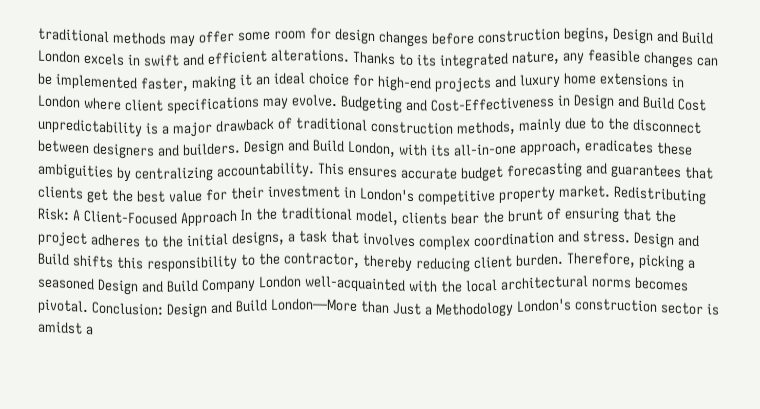traditional methods may offer some room for design changes before construction begins, Design and Build London excels in swift and efficient alterations. Thanks to its integrated nature, any feasible changes can be implemented faster, making it an ideal choice for high-end projects and luxury home extensions in London where client specifications may evolve. Budgeting and Cost-Effectiveness in Design and Build Cost unpredictability is a major drawback of traditional construction methods, mainly due to the disconnect between designers and builders. Design and Build London, with its all-in-one approach, eradicates these ambiguities by centralizing accountability. This ensures accurate budget forecasting and guarantees that clients get the best value for their investment in London's competitive property market. Redistributing Risk: A Client-Focused Approach In the traditional model, clients bear the brunt of ensuring that the project adheres to the initial designs, a task that involves complex coordination and stress. Design and Build shifts this responsibility to the contractor, thereby reducing client burden. Therefore, picking a seasoned Design and Build Company London well-acquainted with the local architectural norms becomes pivotal. Conclusion: Design and Build London—More than Just a Methodology London's construction sector is amidst a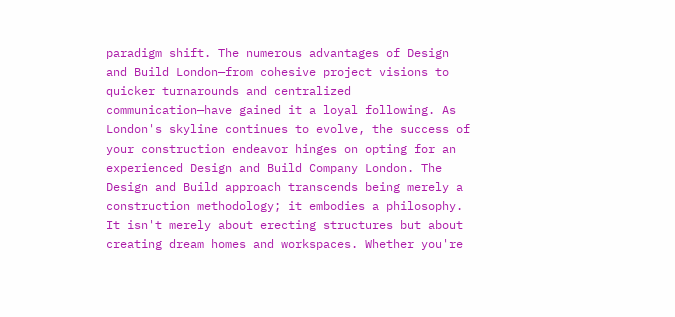paradigm shift. The numerous advantages of Design and Build London—from cohesive project visions to quicker turnarounds and centralized communication—have gained it a loyal following. As London's skyline continues to evolve, the success of your construction endeavor hinges on opting for an experienced Design and Build Company London. The Design and Build approach transcends being merely a construction methodology; it embodies a philosophy. It isn't merely about erecting structures but about creating dream homes and workspaces. Whether you're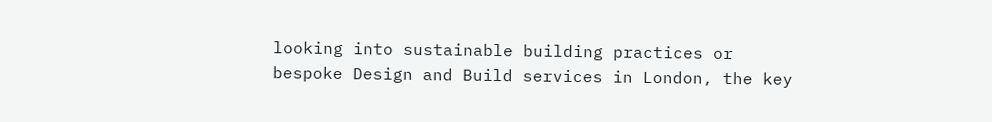looking into sustainable building practices or bespoke Design and Build services in London, the key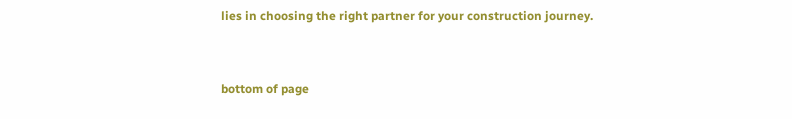lies in choosing the right partner for your construction journey.


bottom of page